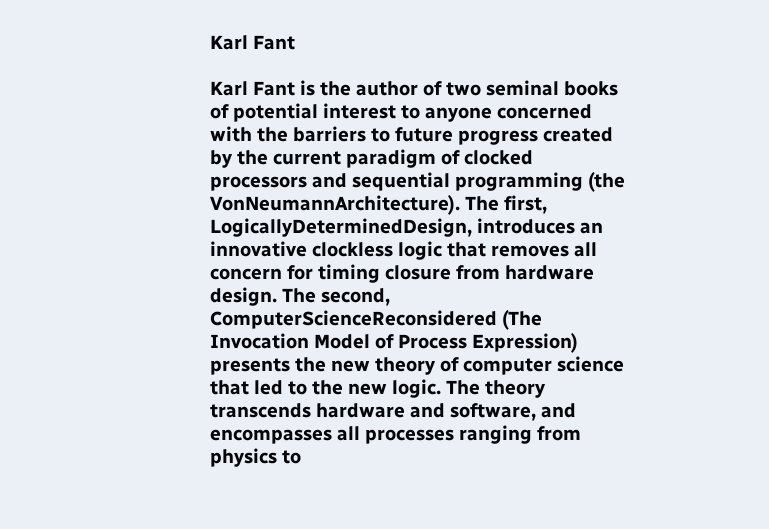Karl Fant

Karl Fant is the author of two seminal books of potential interest to anyone concerned with the barriers to future progress created by the current paradigm of clocked processors and sequential programming (the VonNeumannArchitecture). The first, LogicallyDeterminedDesign, introduces an innovative clockless logic that removes all concern for timing closure from hardware design. The second, ComputerScienceReconsidered (The Invocation Model of Process Expression) presents the new theory of computer science that led to the new logic. The theory transcends hardware and software, and encompasses all processes ranging from physics to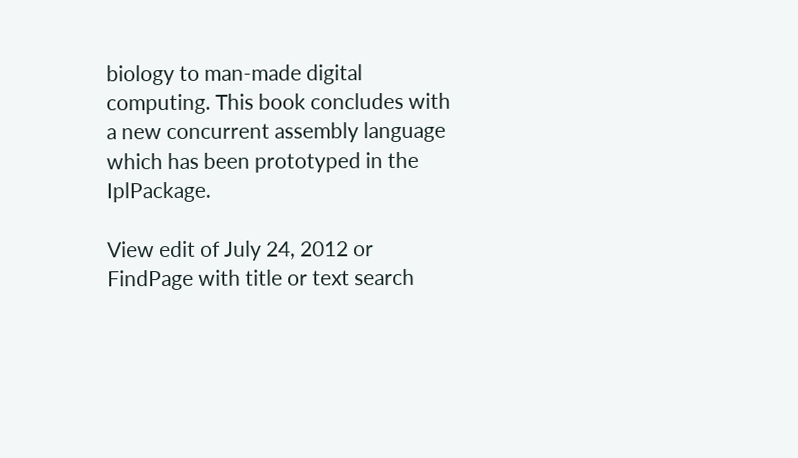biology to man-made digital computing. This book concludes with a new concurrent assembly language which has been prototyped in the IplPackage.

View edit of July 24, 2012 or FindPage with title or text search